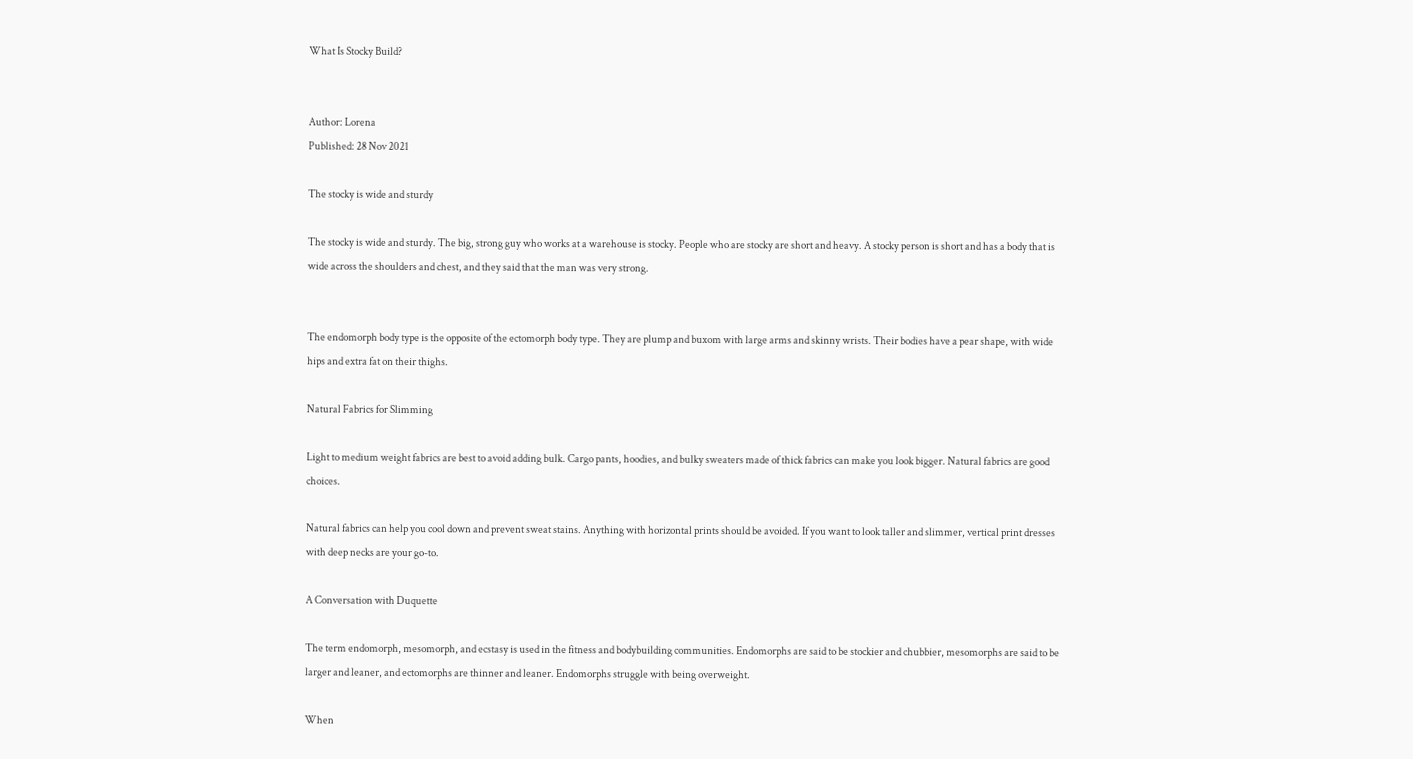What Is Stocky Build?


Author: Lorena
Published: 28 Nov 2021

The stocky is wide and sturdy

The stocky is wide and sturdy. The big, strong guy who works at a warehouse is stocky. People who are stocky are short and heavy. A stocky person is short and has a body that is wide across the shoulders and chest, and they said that the man was very strong.


The endomorph body type is the opposite of the ectomorph body type. They are plump and buxom with large arms and skinny wrists. Their bodies have a pear shape, with wide hips and extra fat on their thighs.

Natural Fabrics for Slimming

Light to medium weight fabrics are best to avoid adding bulk. Cargo pants, hoodies, and bulky sweaters made of thick fabrics can make you look bigger. Natural fabrics are good choices.

Natural fabrics can help you cool down and prevent sweat stains. Anything with horizontal prints should be avoided. If you want to look taller and slimmer, vertical print dresses with deep necks are your go-to.

A Conversation with Duquette

The term endomorph, mesomorph, and ecstasy is used in the fitness and bodybuilding communities. Endomorphs are said to be stockier and chubbier, mesomorphs are said to be larger and leaner, and ectomorphs are thinner and leaner. Endomorphs struggle with being overweight.

When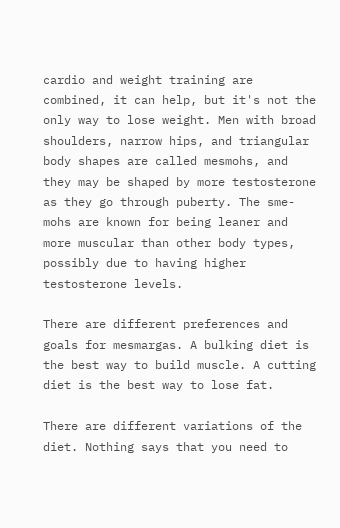cardio and weight training are combined, it can help, but it's not the only way to lose weight. Men with broad shoulders, narrow hips, and triangular body shapes are called mesmohs, and they may be shaped by more testosterone as they go through puberty. The sme-mohs are known for being leaner and more muscular than other body types, possibly due to having higher testosterone levels.

There are different preferences and goals for mesmargas. A bulking diet is the best way to build muscle. A cutting diet is the best way to lose fat.

There are different variations of the diet. Nothing says that you need to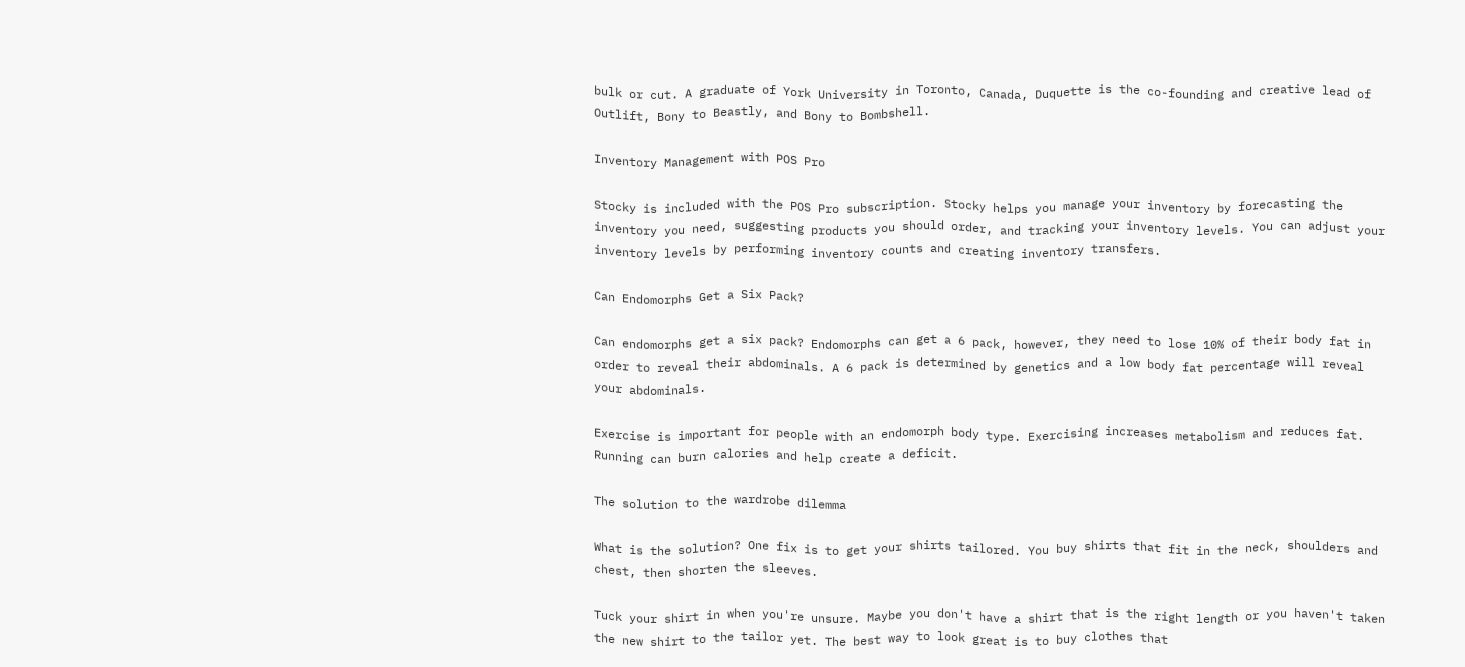bulk or cut. A graduate of York University in Toronto, Canada, Duquette is the co-founding and creative lead of Outlift, Bony to Beastly, and Bony to Bombshell.

Inventory Management with POS Pro

Stocky is included with the POS Pro subscription. Stocky helps you manage your inventory by forecasting the inventory you need, suggesting products you should order, and tracking your inventory levels. You can adjust your inventory levels by performing inventory counts and creating inventory transfers.

Can Endomorphs Get a Six Pack?

Can endomorphs get a six pack? Endomorphs can get a 6 pack, however, they need to lose 10% of their body fat in order to reveal their abdominals. A 6 pack is determined by genetics and a low body fat percentage will reveal your abdominals.

Exercise is important for people with an endomorph body type. Exercising increases metabolism and reduces fat. Running can burn calories and help create a deficit.

The solution to the wardrobe dilemma

What is the solution? One fix is to get your shirts tailored. You buy shirts that fit in the neck, shoulders and chest, then shorten the sleeves.

Tuck your shirt in when you're unsure. Maybe you don't have a shirt that is the right length or you haven't taken the new shirt to the tailor yet. The best way to look great is to buy clothes that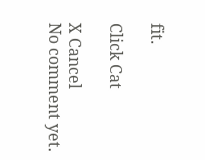fit.

Click Cat

X Cancel
No comment yet.